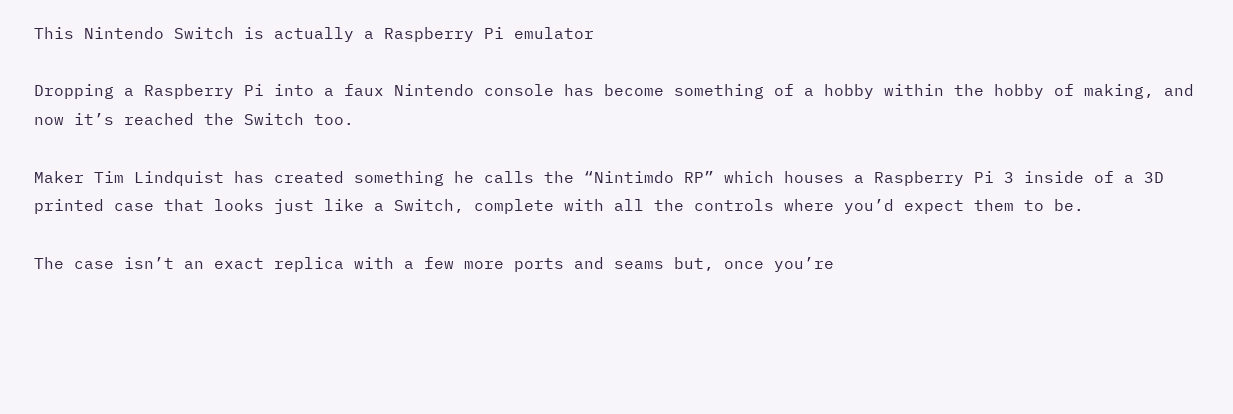This Nintendo Switch is actually a Raspberry Pi emulator

Dropping a Raspberry Pi into a faux Nintendo console has become something of a hobby within the hobby of making, and now it’s reached the Switch too.

Maker Tim Lindquist has created something he calls the “Nintimdo RP” which houses a Raspberry Pi 3 inside of a 3D printed case that looks just like a Switch, complete with all the controls where you’d expect them to be.

The case isn’t an exact replica with a few more ports and seams but, once you’re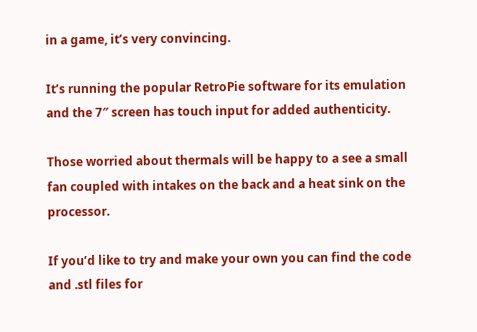in a game, it’s very convincing.

It’s running the popular RetroPie software for its emulation and the 7″ screen has touch input for added authenticity.

Those worried about thermals will be happy to a see a small fan coupled with intakes on the back and a heat sink on the processor.

If you’d like to try and make your own you can find the code and .stl files for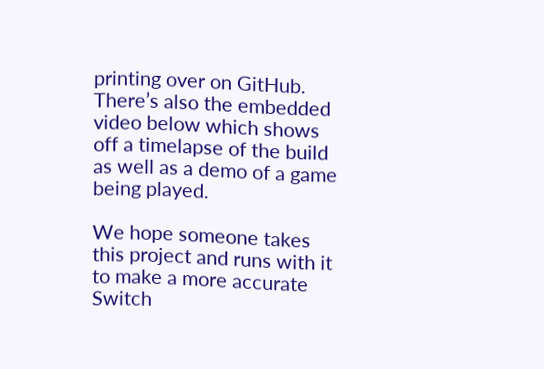printing over on GitHub. There’s also the embedded video below which shows off a timelapse of the build as well as a demo of a game being played.

We hope someone takes this project and runs with it to make a more accurate Switch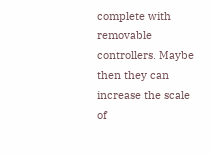complete with removable controllers. Maybe then they can increase the scale of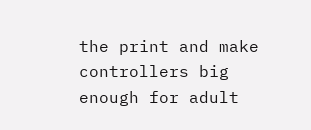the print and make controllers big enough for adult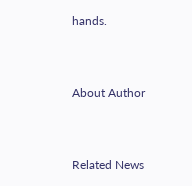hands.


About Author


Related News